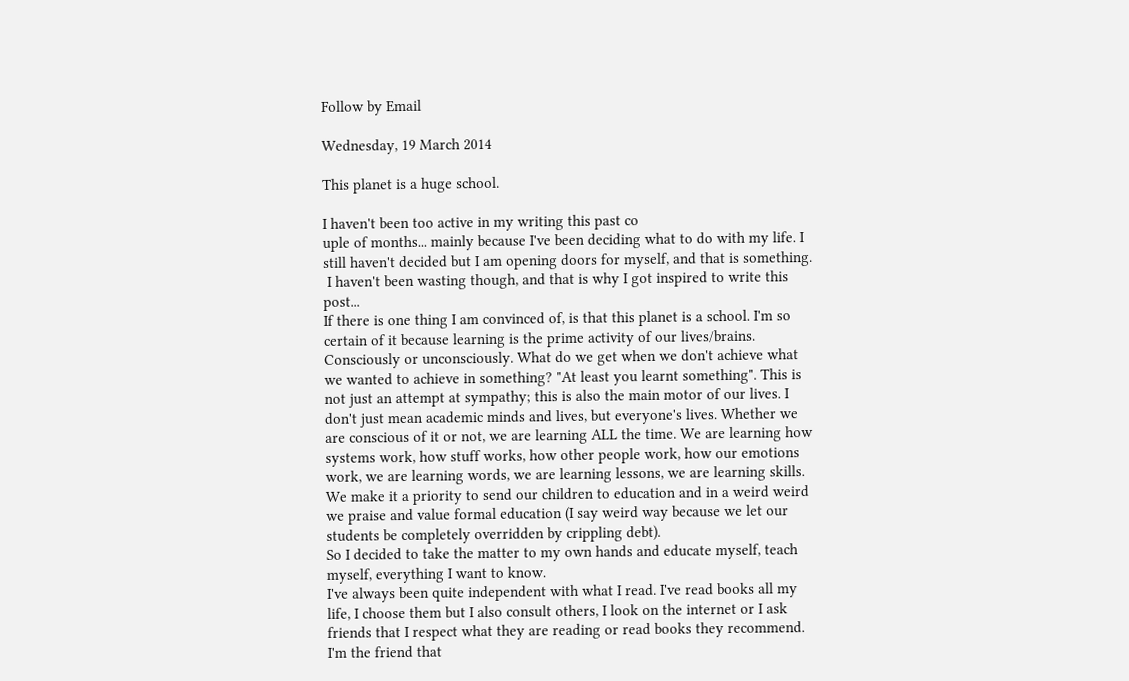Follow by Email

Wednesday, 19 March 2014

This planet is a huge school.

I haven't been too active in my writing this past co
uple of months... mainly because I've been deciding what to do with my life. I still haven't decided but I am opening doors for myself, and that is something.
 I haven't been wasting though, and that is why I got inspired to write this post...
If there is one thing I am convinced of, is that this planet is a school. I'm so certain of it because learning is the prime activity of our lives/brains. Consciously or unconsciously. What do we get when we don't achieve what we wanted to achieve in something? "At least you learnt something". This is  not just an attempt at sympathy; this is also the main motor of our lives. I don't just mean academic minds and lives, but everyone's lives. Whether we are conscious of it or not, we are learning ALL the time. We are learning how systems work, how stuff works, how other people work, how our emotions work, we are learning words, we are learning lessons, we are learning skills. We make it a priority to send our children to education and in a weird weird we praise and value formal education (I say weird way because we let our students be completely overridden by crippling debt).
So I decided to take the matter to my own hands and educate myself, teach myself, everything I want to know.
I've always been quite independent with what I read. I've read books all my life, I choose them but I also consult others, I look on the internet or I ask friends that I respect what they are reading or read books they recommend. I'm the friend that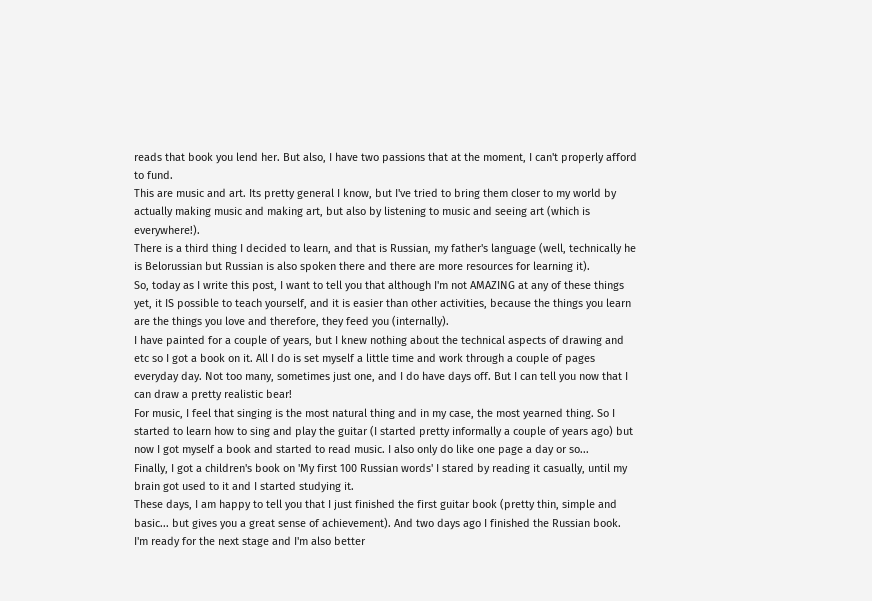reads that book you lend her. But also, I have two passions that at the moment, I can't properly afford to fund.
This are music and art. Its pretty general I know, but I've tried to bring them closer to my world by actually making music and making art, but also by listening to music and seeing art (which is everywhere!).
There is a third thing I decided to learn, and that is Russian, my father's language (well, technically he is Belorussian but Russian is also spoken there and there are more resources for learning it).
So, today as I write this post, I want to tell you that although I'm not AMAZING at any of these things yet, it IS possible to teach yourself, and it is easier than other activities, because the things you learn are the things you love and therefore, they feed you (internally).
I have painted for a couple of years, but I knew nothing about the technical aspects of drawing and etc so I got a book on it. All I do is set myself a little time and work through a couple of pages everyday day. Not too many, sometimes just one, and I do have days off. But I can tell you now that I can draw a pretty realistic bear!
For music, I feel that singing is the most natural thing and in my case, the most yearned thing. So I started to learn how to sing and play the guitar (I started pretty informally a couple of years ago) but now I got myself a book and started to read music. I also only do like one page a day or so...
Finally, I got a children's book on 'My first 100 Russian words' I stared by reading it casually, until my brain got used to it and I started studying it.
These days, I am happy to tell you that I just finished the first guitar book (pretty thin, simple and basic... but gives you a great sense of achievement). And two days ago I finished the Russian book.
I'm ready for the next stage and I'm also better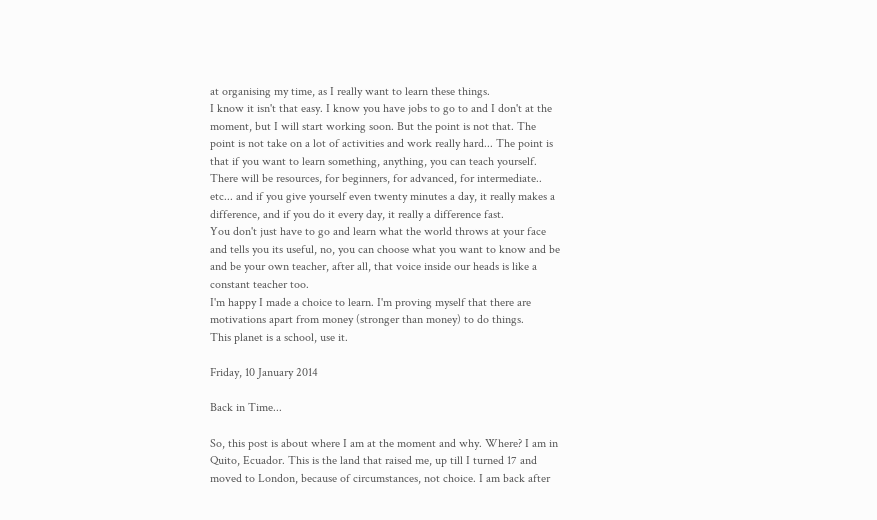at organising my time, as I really want to learn these things.
I know it isn't that easy. I know you have jobs to go to and I don't at the moment, but I will start working soon. But the point is not that. The point is not take on a lot of activities and work really hard... The point is that if you want to learn something, anything, you can teach yourself. There will be resources, for beginners, for advanced, for intermediate.. etc... and if you give yourself even twenty minutes a day, it really makes a difference, and if you do it every day, it really a difference fast.
You don't just have to go and learn what the world throws at your face and tells you its useful, no, you can choose what you want to know and be and be your own teacher, after all, that voice inside our heads is like a constant teacher too.
I'm happy I made a choice to learn. I'm proving myself that there are motivations apart from money (stronger than money) to do things.
This planet is a school, use it.

Friday, 10 January 2014

Back in Time...

So, this post is about where I am at the moment and why. Where? I am in Quito, Ecuador. This is the land that raised me, up till I turned 17 and moved to London, because of circumstances, not choice. I am back after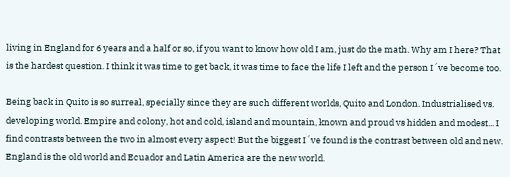living in England for 6 years and a half or so, if you want to know how old I am, just do the math. Why am I here? That is the hardest question. I think it was time to get back, it was time to face the life I left and the person I´ve become too.

Being back in Quito is so surreal, specially since they are such different worlds, Quito and London. Industrialised vs. developing world. Empire and colony, hot and cold, island and mountain, known and proud vs hidden and modest... I find contrasts between the two in almost every aspect! But the biggest I´ve found is the contrast between old and new. England is the old world and Ecuador and Latin America are the new world.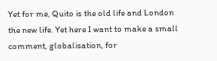Yet for me, Quito is the old life and London the new life. Yet here I want to make a small comment, globalisation, for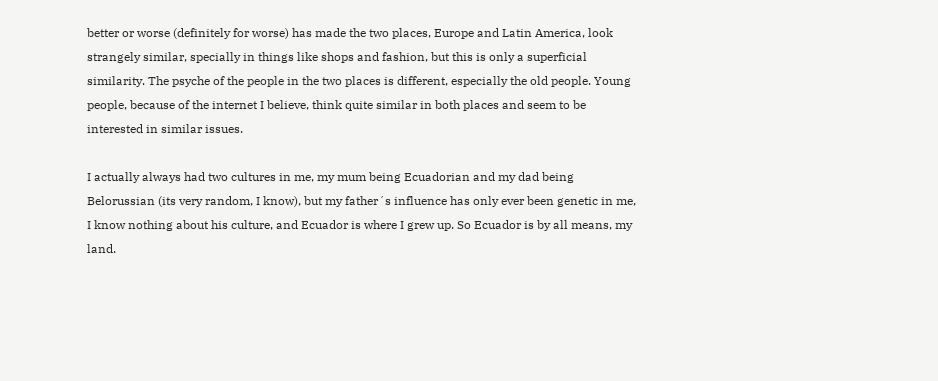better or worse (definitely for worse) has made the two places, Europe and Latin America, look strangely similar, specially in things like shops and fashion, but this is only a superficial similarity. The psyche of the people in the two places is different, especially the old people. Young people, because of the internet I believe, think quite similar in both places and seem to be interested in similar issues.

I actually always had two cultures in me, my mum being Ecuadorian and my dad being Belorussian (its very random, I know), but my father´s influence has only ever been genetic in me, I know nothing about his culture, and Ecuador is where I grew up. So Ecuador is by all means, my land.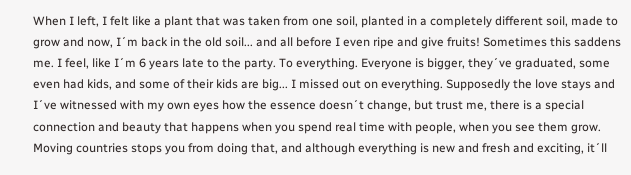When I left, I felt like a plant that was taken from one soil, planted in a completely different soil, made to grow and now, I´m back in the old soil... and all before I even ripe and give fruits! Sometimes this saddens me. I feel, like I´m 6 years late to the party. To everything. Everyone is bigger, they´ve graduated, some even had kids, and some of their kids are big... I missed out on everything. Supposedly the love stays and I´ve witnessed with my own eyes how the essence doesn´t change, but trust me, there is a special connection and beauty that happens when you spend real time with people, when you see them grow. Moving countries stops you from doing that, and although everything is new and fresh and exciting, it´ll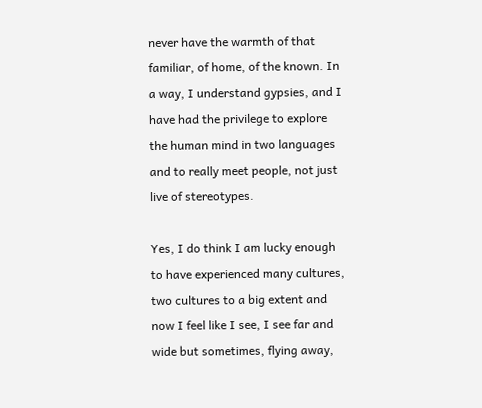never have the warmth of that familiar, of home, of the known. In a way, I understand gypsies, and I have had the privilege to explore the human mind in two languages and to really meet people, not just live of stereotypes.

Yes, I do think I am lucky enough to have experienced many cultures, two cultures to a big extent and now I feel like I see, I see far and wide but sometimes, flying away,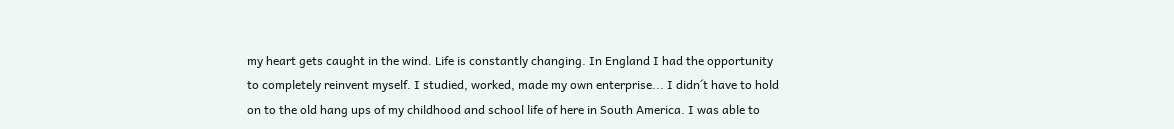my heart gets caught in the wind. Life is constantly changing. In England I had the opportunity to completely reinvent myself. I studied, worked, made my own enterprise... I didn´t have to hold on to the old hang ups of my childhood and school life of here in South America. I was able to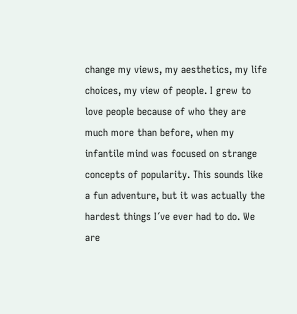change my views, my aesthetics, my life choices, my view of people. I grew to love people because of who they are much more than before, when my infantile mind was focused on strange concepts of popularity. This sounds like a fun adventure, but it was actually the hardest things I´ve ever had to do. We are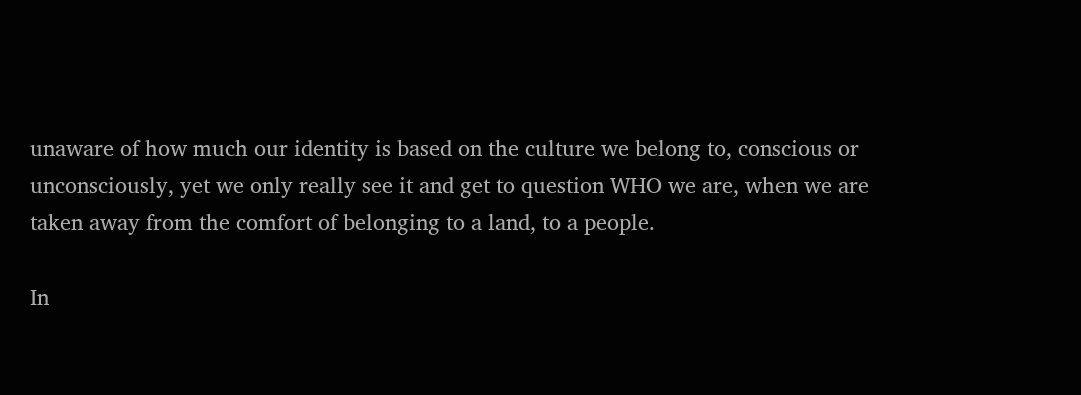unaware of how much our identity is based on the culture we belong to, conscious or unconsciously, yet we only really see it and get to question WHO we are, when we are taken away from the comfort of belonging to a land, to a people.

In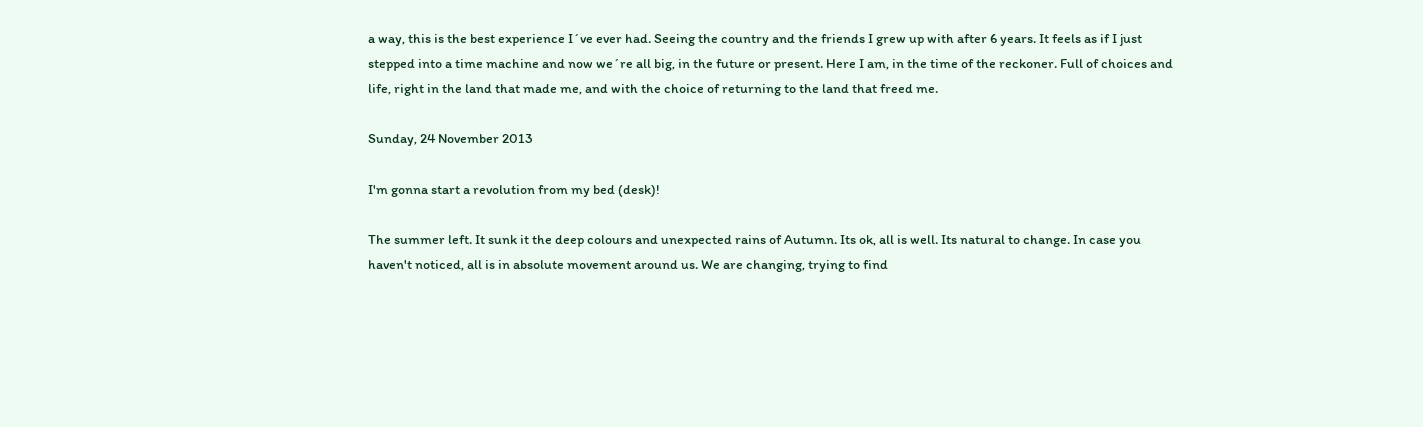a way, this is the best experience I´ve ever had. Seeing the country and the friends I grew up with after 6 years. It feels as if I just stepped into a time machine and now we´re all big, in the future or present. Here I am, in the time of the reckoner. Full of choices and life, right in the land that made me, and with the choice of returning to the land that freed me.

Sunday, 24 November 2013

I'm gonna start a revolution from my bed (desk)!

The summer left. It sunk it the deep colours and unexpected rains of Autumn. Its ok, all is well. Its natural to change. In case you haven't noticed, all is in absolute movement around us. We are changing, trying to find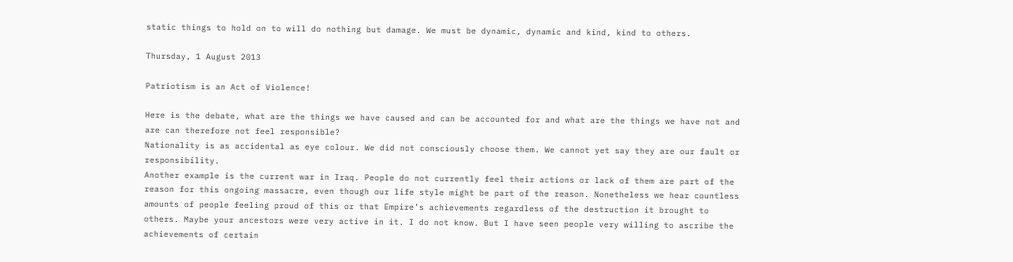static things to hold on to will do nothing but damage. We must be dynamic, dynamic and kind, kind to others.

Thursday, 1 August 2013

Patriotism is an Act of Violence!

Here is the debate, what are the things we have caused and can be accounted for and what are the things we have not and are can therefore not feel responsible?
Nationality is as accidental as eye colour. We did not consciously choose them. We cannot yet say they are our fault or responsibility.
Another example is the current war in Iraq. People do not currently feel their actions or lack of them are part of the reason for this ongoing massacre, even though our life style might be part of the reason. Nonetheless we hear countless amounts of people feeling proud of this or that Empire’s achievements regardless of the destruction it brought to others. Maybe your ancestors were very active in it. I do not know. But I have seen people very willing to ascribe the achievements of certain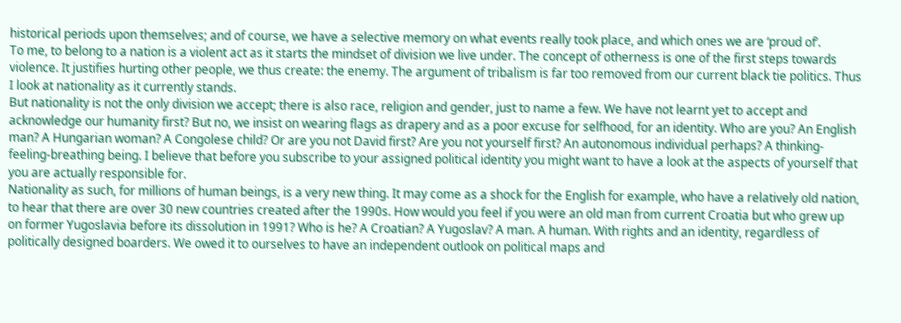historical periods upon themselves; and of course, we have a selective memory on what events really took place, and which ones we are ‘proud of’.
To me, to belong to a nation is a violent act as it starts the mindset of division we live under. The concept of otherness is one of the first steps towards violence. It justifies hurting other people, we thus create: the enemy. The argument of tribalism is far too removed from our current black tie politics. Thus I look at nationality as it currently stands.
But nationality is not the only division we accept; there is also race, religion and gender, just to name a few. We have not learnt yet to accept and acknowledge our humanity first? But no, we insist on wearing flags as drapery and as a poor excuse for selfhood, for an identity. Who are you? An English man? A Hungarian woman? A Congolese child? Or are you not David first? Are you not yourself first? An autonomous individual perhaps? A thinking-feeling-breathing being. I believe that before you subscribe to your assigned political identity you might want to have a look at the aspects of yourself that you are actually responsible for.
Nationality as such, for millions of human beings, is a very new thing. It may come as a shock for the English for example, who have a relatively old nation, to hear that there are over 30 new countries created after the 1990s. How would you feel if you were an old man from current Croatia but who grew up on former Yugoslavia before its dissolution in 1991? Who is he? A Croatian? A Yugoslav? A man. A human. With rights and an identity, regardless of politically designed boarders. We owed it to ourselves to have an independent outlook on political maps and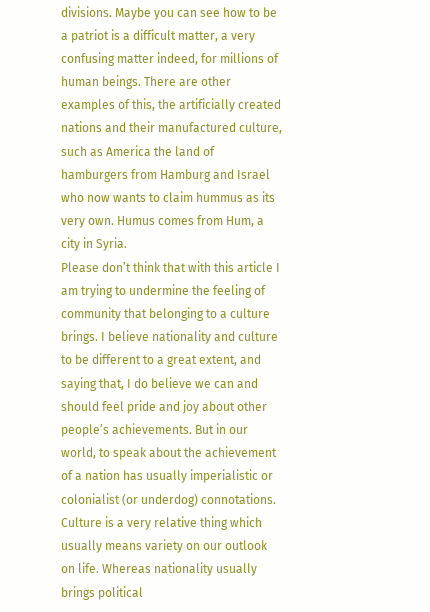divisions. Maybe you can see how to be a patriot is a difficult matter, a very confusing matter indeed, for millions of human beings. There are other examples of this, the artificially created nations and their manufactured culture, such as America the land of hamburgers from Hamburg and Israel who now wants to claim hummus as its very own. Humus comes from Hum, a city in Syria.
Please don’t think that with this article I am trying to undermine the feeling of community that belonging to a culture brings. I believe nationality and culture to be different to a great extent, and saying that, I do believe we can and should feel pride and joy about other people’s achievements. But in our world, to speak about the achievement of a nation has usually imperialistic or colonialist (or underdog) connotations. Culture is a very relative thing which usually means variety on our outlook on life. Whereas nationality usually brings political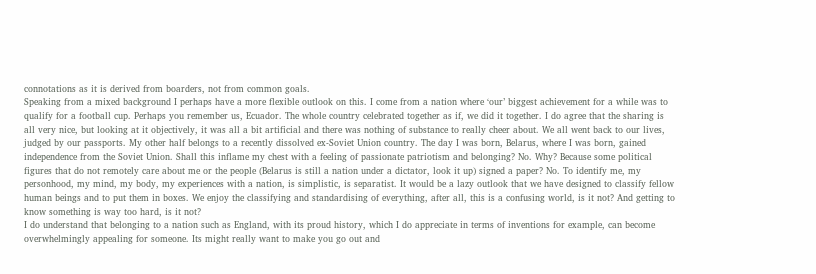connotations as it is derived from boarders, not from common goals.
Speaking from a mixed background I perhaps have a more flexible outlook on this. I come from a nation where ‘our’ biggest achievement for a while was to qualify for a football cup. Perhaps you remember us, Ecuador. The whole country celebrated together as if, we did it together. I do agree that the sharing is all very nice, but looking at it objectively, it was all a bit artificial and there was nothing of substance to really cheer about. We all went back to our lives, judged by our passports. My other half belongs to a recently dissolved ex-Soviet Union country. The day I was born, Belarus, where I was born, gained independence from the Soviet Union. Shall this inflame my chest with a feeling of passionate patriotism and belonging? No. Why? Because some political figures that do not remotely care about me or the people (Belarus is still a nation under a dictator, look it up) signed a paper? No. To identify me, my personhood, my mind, my body, my experiences with a nation, is simplistic, is separatist. It would be a lazy outlook that we have designed to classify fellow human beings and to put them in boxes. We enjoy the classifying and standardising of everything, after all, this is a confusing world, is it not? And getting to know something is way too hard, is it not?
I do understand that belonging to a nation such as England, with its proud history, which I do appreciate in terms of inventions for example, can become overwhelmingly appealing for someone. Its might really want to make you go out and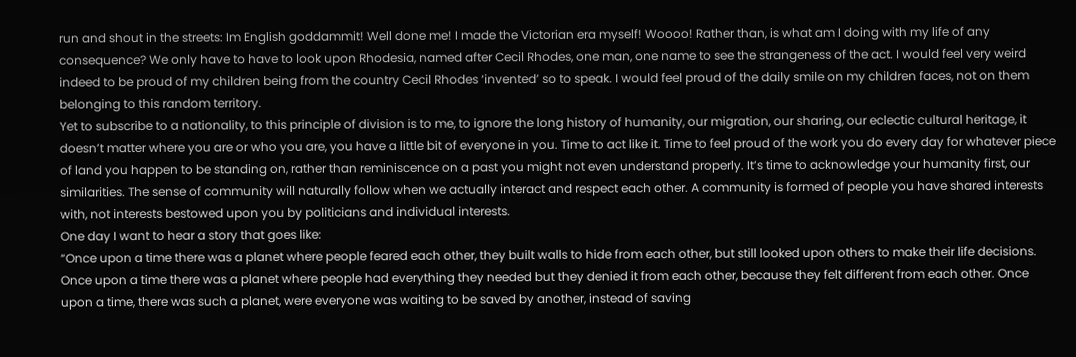run and shout in the streets: Im English goddammit! Well done me! I made the Victorian era myself! Woooo! Rather than, is what am I doing with my life of any consequence? We only have to have to look upon Rhodesia, named after Cecil Rhodes, one man, one name to see the strangeness of the act. I would feel very weird indeed to be proud of my children being from the country Cecil Rhodes ‘invented’ so to speak. I would feel proud of the daily smile on my children faces, not on them belonging to this random territory.
Yet to subscribe to a nationality, to this principle of division is to me, to ignore the long history of humanity, our migration, our sharing, our eclectic cultural heritage, it doesn’t matter where you are or who you are, you have a little bit of everyone in you. Time to act like it. Time to feel proud of the work you do every day for whatever piece of land you happen to be standing on, rather than reminiscence on a past you might not even understand properly. It’s time to acknowledge your humanity first, our similarities. The sense of community will naturally follow when we actually interact and respect each other. A community is formed of people you have shared interests with, not interests bestowed upon you by politicians and individual interests.
One day I want to hear a story that goes like:
“Once upon a time there was a planet where people feared each other, they built walls to hide from each other, but still looked upon others to make their life decisions. Once upon a time there was a planet where people had everything they needed but they denied it from each other, because they felt different from each other. Once upon a time, there was such a planet, were everyone was waiting to be saved by another, instead of saving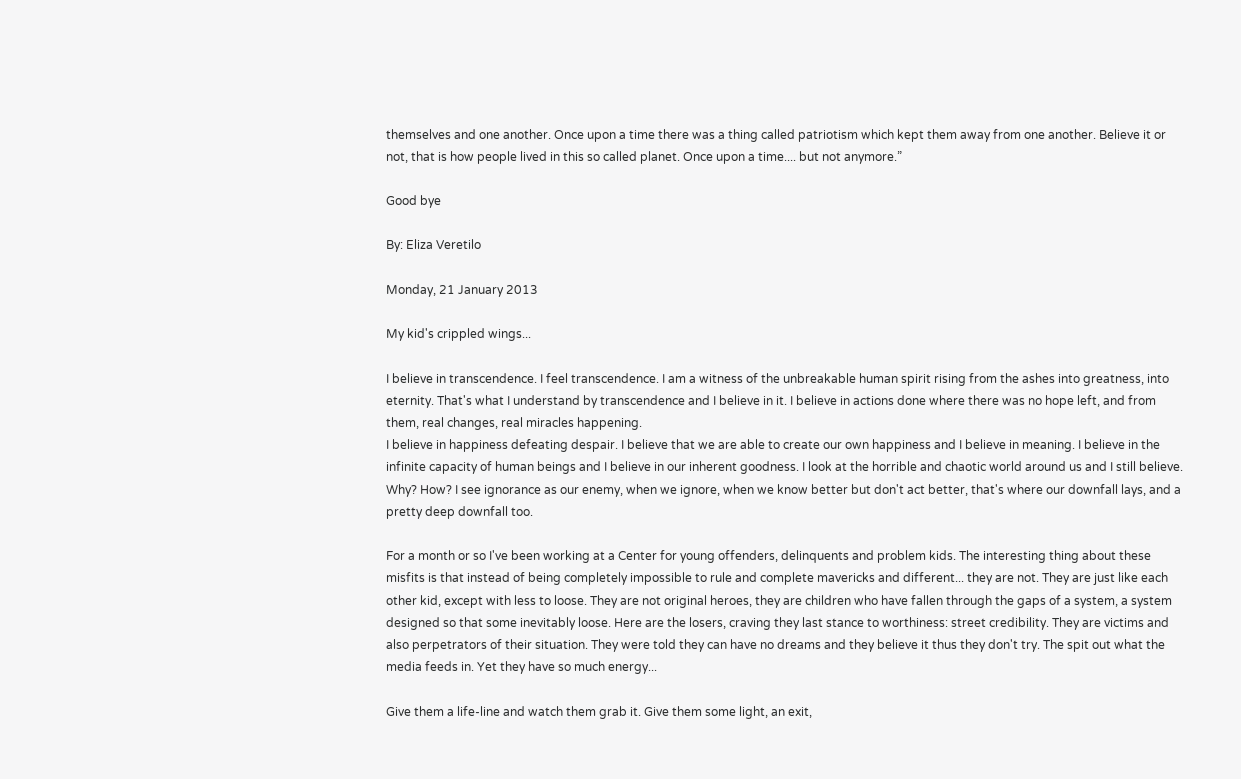themselves and one another. Once upon a time there was a thing called patriotism which kept them away from one another. Believe it or not, that is how people lived in this so called planet. Once upon a time.... but not anymore.”

Good bye

By: Eliza Veretilo

Monday, 21 January 2013

My kid's crippled wings...

I believe in transcendence. I feel transcendence. I am a witness of the unbreakable human spirit rising from the ashes into greatness, into eternity. That's what I understand by transcendence and I believe in it. I believe in actions done where there was no hope left, and from them, real changes, real miracles happening.
I believe in happiness defeating despair. I believe that we are able to create our own happiness and I believe in meaning. I believe in the infinite capacity of human beings and I believe in our inherent goodness. I look at the horrible and chaotic world around us and I still believe. Why? How? I see ignorance as our enemy, when we ignore, when we know better but don't act better, that's where our downfall lays, and a pretty deep downfall too.

For a month or so I've been working at a Center for young offenders, delinquents and problem kids. The interesting thing about these misfits is that instead of being completely impossible to rule and complete mavericks and different... they are not. They are just like each other kid, except with less to loose. They are not original heroes, they are children who have fallen through the gaps of a system, a system designed so that some inevitably loose. Here are the losers, craving they last stance to worthiness: street credibility. They are victims and also perpetrators of their situation. They were told they can have no dreams and they believe it thus they don't try. The spit out what the media feeds in. Yet they have so much energy...

Give them a life-line and watch them grab it. Give them some light, an exit,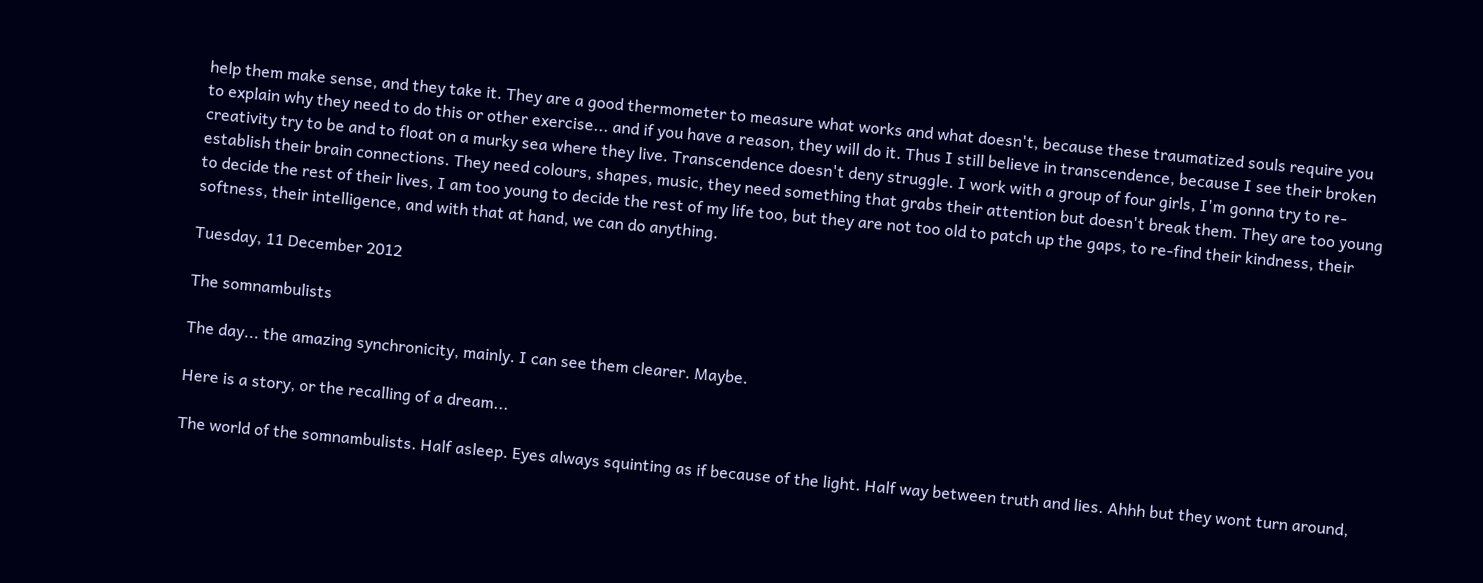help them make sense, and they take it. They are a good thermometer to measure what works and what doesn't, because these traumatized souls require you to explain why they need to do this or other exercise... and if you have a reason, they will do it. Thus I still believe in transcendence, because I see their broken creativity try to be and to float on a murky sea where they live. Transcendence doesn't deny struggle. I work with a group of four girls, I'm gonna try to re-establish their brain connections. They need colours, shapes, music, they need something that grabs their attention but doesn't break them. They are too young to decide the rest of their lives, I am too young to decide the rest of my life too, but they are not too old to patch up the gaps, to re-find their kindness, their softness, their intelligence, and with that at hand, we can do anything.

Tuesday, 11 December 2012

The somnambulists

The day... the amazing synchronicity, mainly. I can see them clearer. Maybe.

Here is a story, or the recalling of a dream...

The world of the somnambulists. Half asleep. Eyes always squinting as if because of the light. Half way between truth and lies. Ahhh but they wont turn around,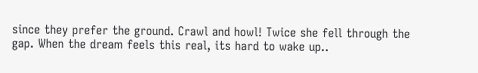since they prefer the ground. Crawl and howl! Twice she fell through the gap. When the dream feels this real, its hard to wake up..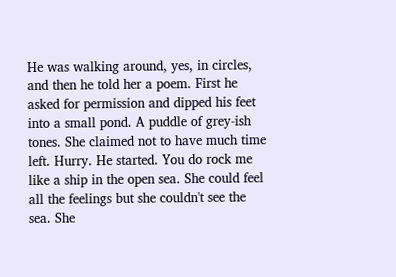He was walking around, yes, in circles, and then he told her a poem. First he asked for permission and dipped his feet into a small pond. A puddle of grey-ish tones. She claimed not to have much time left. Hurry. He started. You do rock me like a ship in the open sea. She could feel all the feelings but she couldn't see the sea. She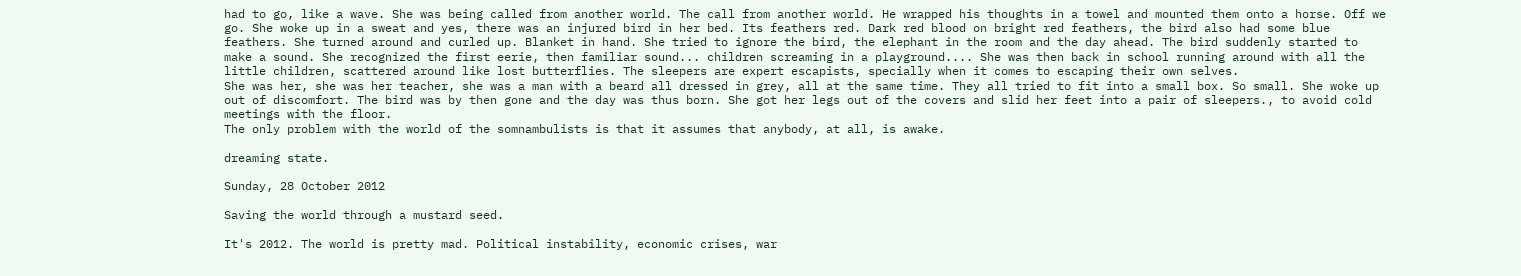had to go, like a wave. She was being called from another world. The call from another world. He wrapped his thoughts in a towel and mounted them onto a horse. Off we go. She woke up in a sweat and yes, there was an injured bird in her bed. Its feathers red. Dark red blood on bright red feathers, the bird also had some blue feathers. She turned around and curled up. Blanket in hand. She tried to ignore the bird, the elephant in the room and the day ahead. The bird suddenly started to make a sound. She recognized the first eerie, then familiar sound... children screaming in a playground.... She was then back in school running around with all the little children, scattered around like lost butterflies. The sleepers are expert escapists, specially when it comes to escaping their own selves.
She was her, she was her teacher, she was a man with a beard all dressed in grey, all at the same time. They all tried to fit into a small box. So small. She woke up out of discomfort. The bird was by then gone and the day was thus born. She got her legs out of the covers and slid her feet into a pair of sleepers., to avoid cold meetings with the floor.
The only problem with the world of the somnambulists is that it assumes that anybody, at all, is awake.

dreaming state.

Sunday, 28 October 2012

Saving the world through a mustard seed.

It's 2012. The world is pretty mad. Political instability, economic crises, war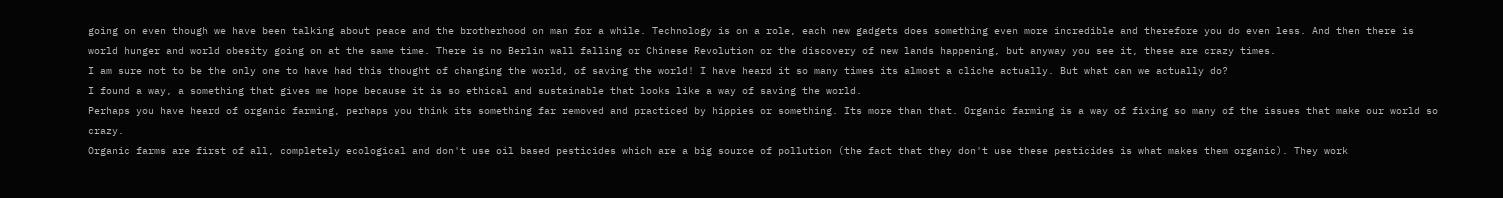going on even though we have been talking about peace and the brotherhood on man for a while. Technology is on a role, each new gadgets does something even more incredible and therefore you do even less. And then there is world hunger and world obesity going on at the same time. There is no Berlin wall falling or Chinese Revolution or the discovery of new lands happening, but anyway you see it, these are crazy times.
I am sure not to be the only one to have had this thought of changing the world, of saving the world! I have heard it so many times its almost a cliche actually. But what can we actually do?
I found a way, a something that gives me hope because it is so ethical and sustainable that looks like a way of saving the world.
Perhaps you have heard of organic farming, perhaps you think its something far removed and practiced by hippies or something. Its more than that. Organic farming is a way of fixing so many of the issues that make our world so crazy.
Organic farms are first of all, completely ecological and don't use oil based pesticides which are a big source of pollution (the fact that they don't use these pesticides is what makes them organic). They work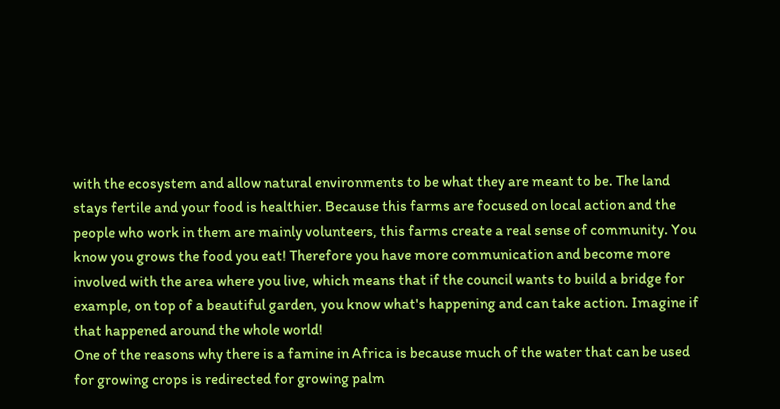with the ecosystem and allow natural environments to be what they are meant to be. The land stays fertile and your food is healthier. Because this farms are focused on local action and the people who work in them are mainly volunteers, this farms create a real sense of community. You know you grows the food you eat! Therefore you have more communication and become more involved with the area where you live, which means that if the council wants to build a bridge for example, on top of a beautiful garden, you know what's happening and can take action. Imagine if that happened around the whole world!
One of the reasons why there is a famine in Africa is because much of the water that can be used for growing crops is redirected for growing palm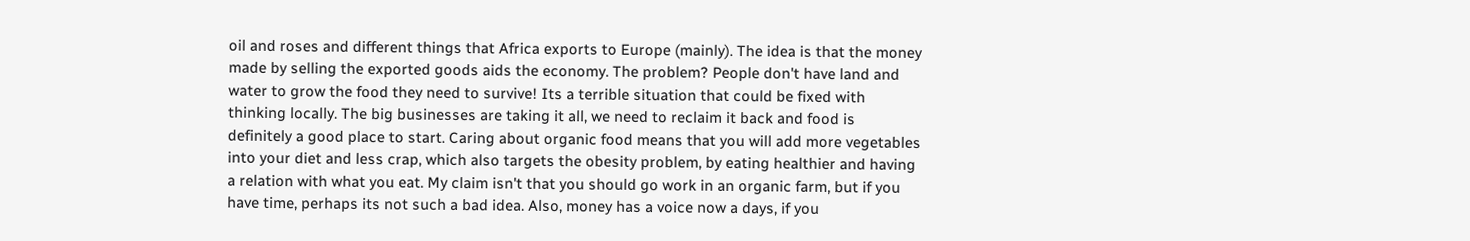oil and roses and different things that Africa exports to Europe (mainly). The idea is that the money made by selling the exported goods aids the economy. The problem? People don't have land and water to grow the food they need to survive! Its a terrible situation that could be fixed with thinking locally. The big businesses are taking it all, we need to reclaim it back and food is definitely a good place to start. Caring about organic food means that you will add more vegetables into your diet and less crap, which also targets the obesity problem, by eating healthier and having a relation with what you eat. My claim isn't that you should go work in an organic farm, but if you have time, perhaps its not such a bad idea. Also, money has a voice now a days, if you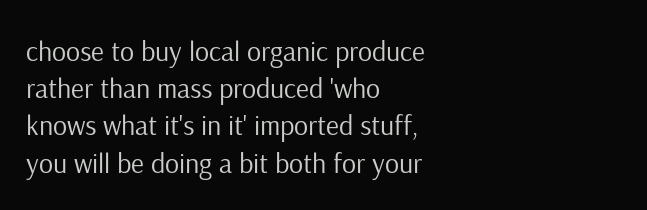choose to buy local organic produce rather than mass produced 'who knows what it's in it' imported stuff, you will be doing a bit both for your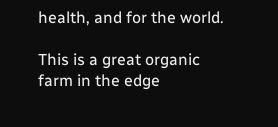health, and for the world.

This is a great organic farm in the edge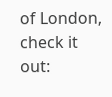of London, check it out: